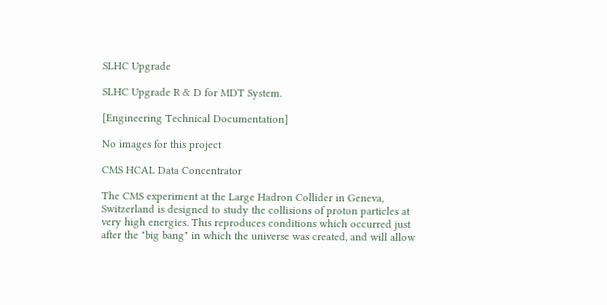SLHC Upgrade

SLHC Upgrade R & D for MDT System.

[Engineering Technical Documentation]

No images for this project

CMS HCAL Data Concentrator

The CMS experiment at the Large Hadron Collider in Geneva, Switzerland is designed to study the collisions of proton particles at very high energies. This reproduces conditions which occurred just after the "big bang" in which the universe was created, and will allow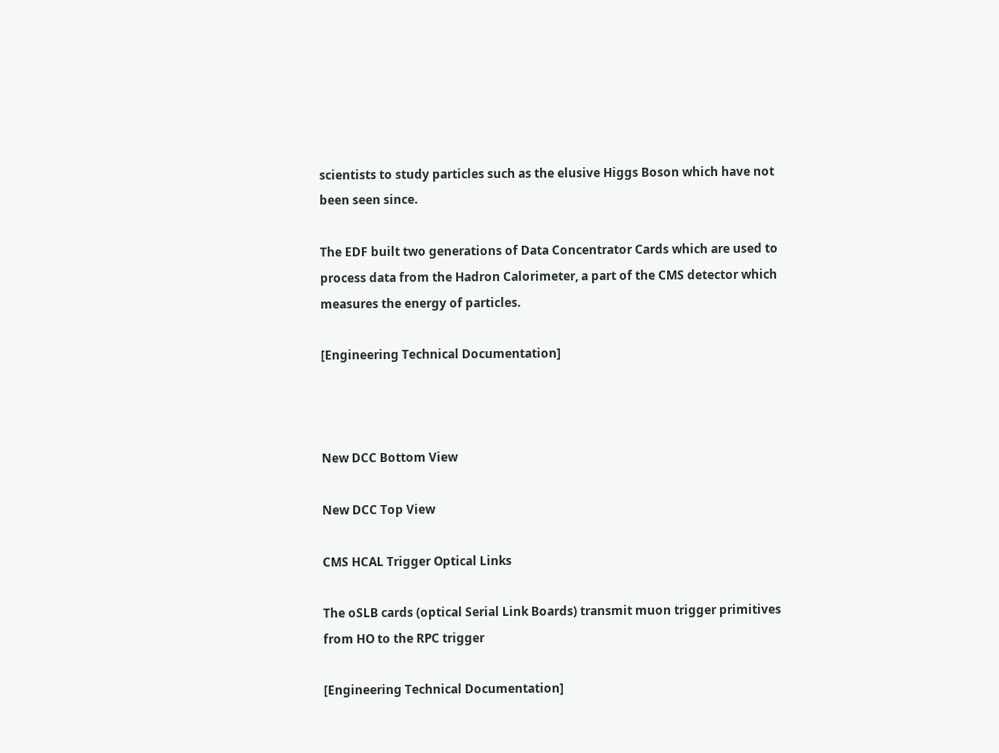scientists to study particles such as the elusive Higgs Boson which have not been seen since.

The EDF built two generations of Data Concentrator Cards which are used to process data from the Hadron Calorimeter, a part of the CMS detector which measures the energy of particles.

[Engineering Technical Documentation]



New DCC Bottom View

New DCC Top View

CMS HCAL Trigger Optical Links

The oSLB cards (optical Serial Link Boards) transmit muon trigger primitives from HO to the RPC trigger

[Engineering Technical Documentation]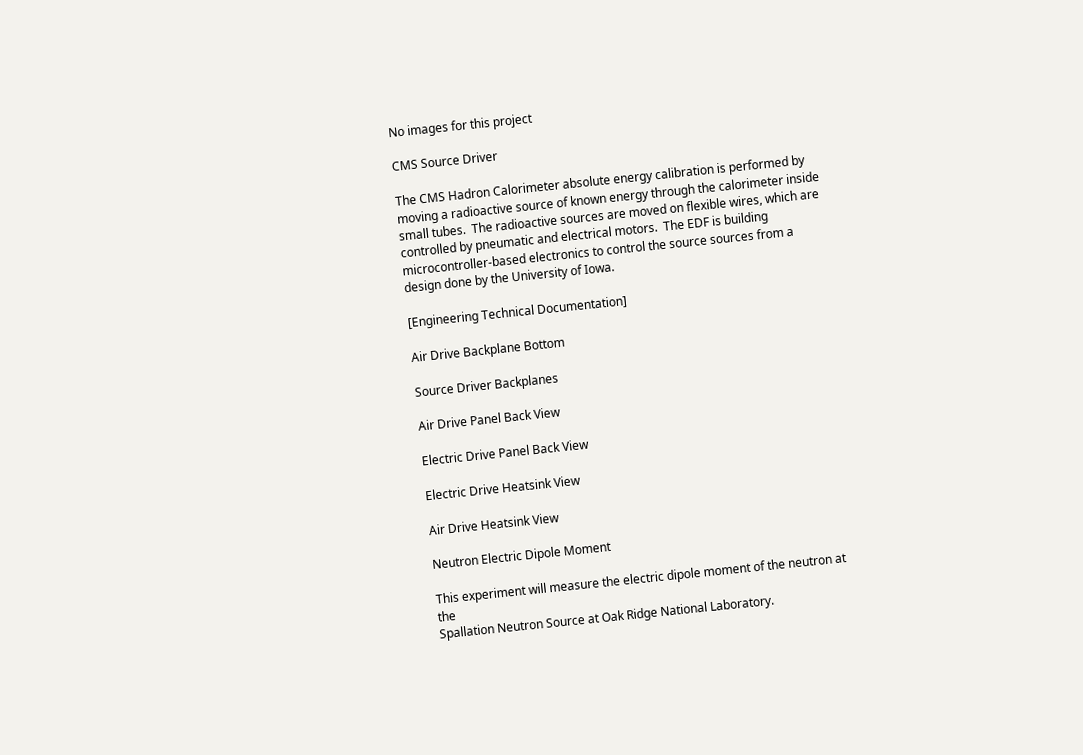No images for this project

CMS Source Driver

The CMS Hadron Calorimeter absolute energy calibration is performed by moving a radioactive source of known energy through the calorimeter inside small tubes.  The radioactive sources are moved on flexible wires, which are controlled by pneumatic and electrical motors.  The EDF is building microcontroller-based electronics to control the source sources from a design done by the University of Iowa.

[Engineering Technical Documentation]

Air Drive Backplane Bottom

Source Driver Backplanes

Air Drive Panel Back View

Electric Drive Panel Back View

Electric Drive Heatsink View

Air Drive Heatsink View

Neutron Electric Dipole Moment

This experiment will measure the electric dipole moment of the neutron at the
Spallation Neutron Source at Oak Ridge National Laboratory.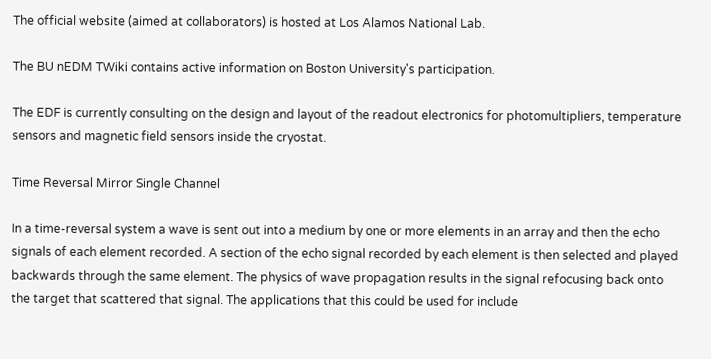The official website (aimed at collaborators) is hosted at Los Alamos National Lab.

The BU nEDM TWiki contains active information on Boston University's participation.

The EDF is currently consulting on the design and layout of the readout electronics for photomultipliers, temperature sensors and magnetic field sensors inside the cryostat.

Time Reversal Mirror Single Channel

In a time-reversal system a wave is sent out into a medium by one or more elements in an array and then the echo signals of each element recorded. A section of the echo signal recorded by each element is then selected and played backwards through the same element. The physics of wave propagation results in the signal refocusing back onto the target that scattered that signal. The applications that this could be used for include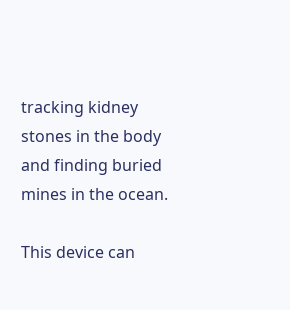tracking kidney stones in the body and finding buried mines in the ocean.

This device can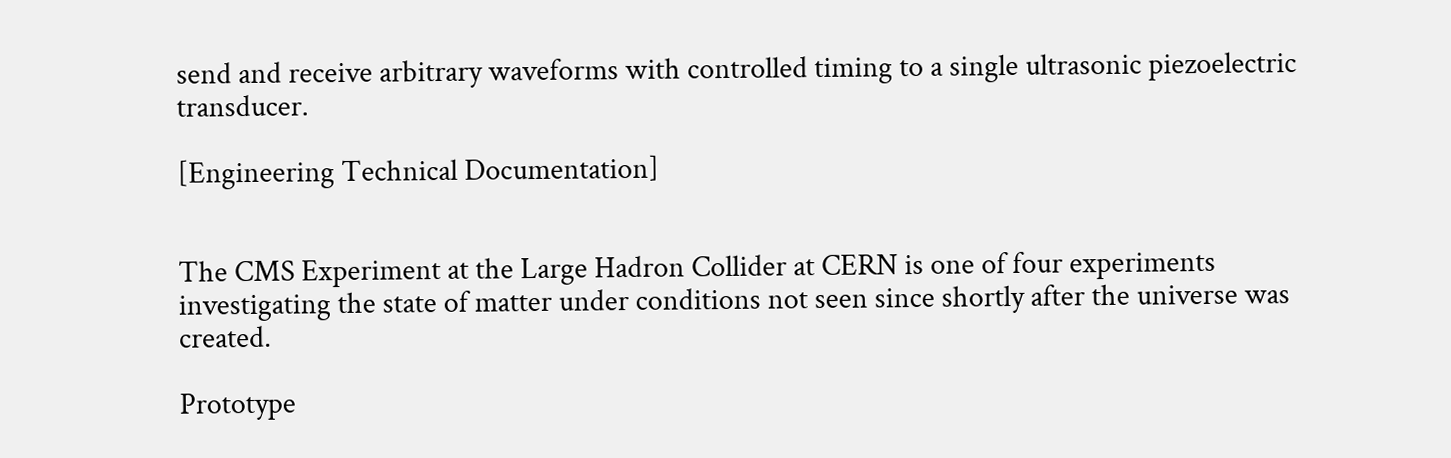send and receive arbitrary waveforms with controlled timing to a single ultrasonic piezoelectric transducer.

[Engineering Technical Documentation]


The CMS Experiment at the Large Hadron Collider at CERN is one of four experiments investigating the state of matter under conditions not seen since shortly after the universe was created.

Prototype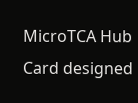MicroTCA Hub Card designed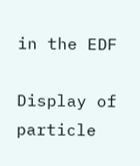in the EDF

Display of particle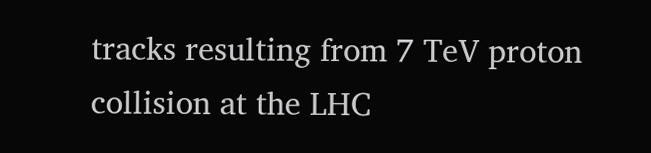tracks resulting from 7 TeV proton collision at the LHC